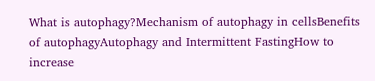What is autophagy?Mechanism of autophagy in cellsBenefits of autophagyAutophagy and Intermittent FastingHow to increase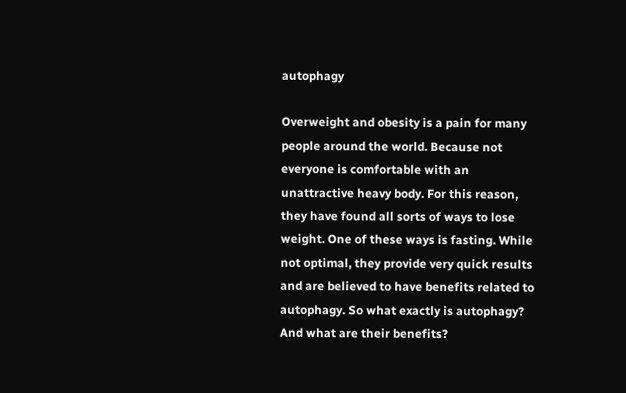autophagy

Overweight and obesity is a pain for many people around the world. Because not everyone is comfortable with an unattractive heavy body. For this reason, they have found all sorts of ways to lose weight. One of these ways is fasting. While not optimal, they provide very quick results and are believed to have benefits related to autophagy. So what exactly is autophagy? And what are their benefits?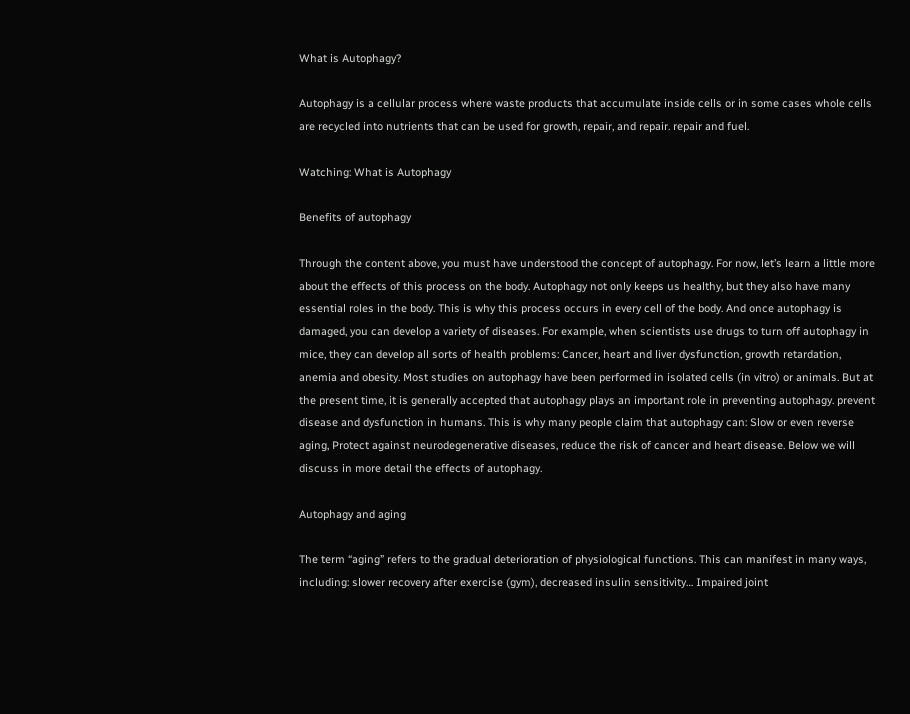What is Autophagy?

Autophagy is a cellular process where waste products that accumulate inside cells or in some cases whole cells are recycled into nutrients that can be used for growth, repair, and repair. repair and fuel.

Watching: What is Autophagy

Benefits of autophagy

Through the content above, you must have understood the concept of autophagy. For now, let’s learn a little more about the effects of this process on the body. Autophagy not only keeps us healthy, but they also have many essential roles in the body. This is why this process occurs in every cell of the body. And once autophagy is damaged, you can develop a variety of diseases. For example, when scientists use drugs to turn off autophagy in mice, they can develop all sorts of health problems: Cancer, heart and liver dysfunction, growth retardation, anemia and obesity. Most studies on autophagy have been performed in isolated cells (in vitro) or animals. But at the present time, it is generally accepted that autophagy plays an important role in preventing autophagy. prevent disease and dysfunction in humans. This is why many people claim that autophagy can: Slow or even reverse aging, Protect against neurodegenerative diseases, reduce the risk of cancer and heart disease. Below we will discuss in more detail the effects of autophagy.

Autophagy and aging

The term “aging” refers to the gradual deterioration of physiological functions. This can manifest in many ways, including: slower recovery after exercise (gym), decreased insulin sensitivity… Impaired joint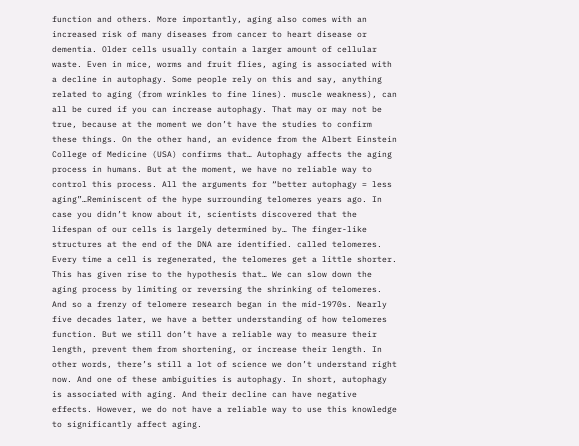function and others. More importantly, aging also comes with an increased risk of many diseases from cancer to heart disease or dementia. Older cells usually contain a larger amount of cellular waste. Even in mice, worms and fruit flies, aging is associated with a decline in autophagy. Some people rely on this and say, anything related to aging (from wrinkles to fine lines). muscle weakness), can all be cured if you can increase autophagy. That may or may not be true, because at the moment we don’t have the studies to confirm these things. On the other hand, an evidence from the Albert Einstein College of Medicine (USA) confirms that… Autophagy affects the aging process in humans. But at the moment, we have no reliable way to control this process. All the arguments for “better autophagy = less aging”…Reminiscent of the hype surrounding telomeres years ago. In case you didn’t know about it, scientists discovered that the lifespan of our cells is largely determined by… The finger-like structures at the end of the DNA are identified. called telomeres. Every time a cell is regenerated, the telomeres get a little shorter. This has given rise to the hypothesis that… We can slow down the aging process by limiting or reversing the shrinking of telomeres. And so a frenzy of telomere research began in the mid-1970s. Nearly five decades later, we have a better understanding of how telomeres function. But we still don’t have a reliable way to measure their length, prevent them from shortening, or increase their length. In other words, there’s still a lot of science we don’t understand right now. And one of these ambiguities is autophagy. In short, autophagy is associated with aging. And their decline can have negative effects. However, we do not have a reliable way to use this knowledge to significantly affect aging.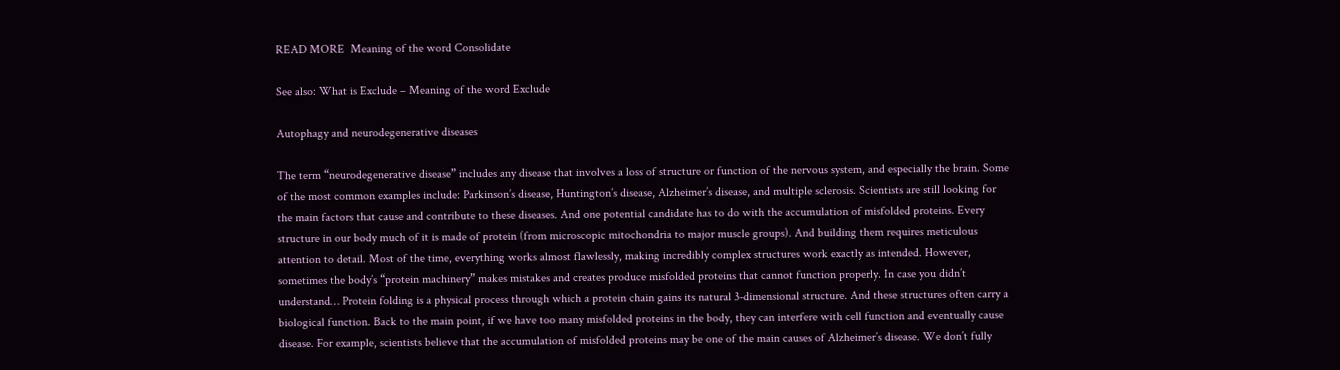READ MORE  Meaning of the word Consolidate

See also: What is Exclude – Meaning of the word Exclude

Autophagy and neurodegenerative diseases

The term “neurodegenerative disease” includes any disease that involves a loss of structure or function of the nervous system, and especially the brain. Some of the most common examples include: Parkinson’s disease, Huntington’s disease, Alzheimer’s disease, and multiple sclerosis. Scientists are still looking for the main factors that cause and contribute to these diseases. And one potential candidate has to do with the accumulation of misfolded proteins. Every structure in our body much of it is made of protein (from microscopic mitochondria to major muscle groups). And building them requires meticulous attention to detail. Most of the time, everything works almost flawlessly, making incredibly complex structures work exactly as intended. However, sometimes the body’s “protein machinery” makes mistakes and creates produce misfolded proteins that cannot function properly. In case you didn’t understand… Protein folding is a physical process through which a protein chain gains its natural 3-dimensional structure. And these structures often carry a biological function. Back to the main point, if we have too many misfolded proteins in the body, they can interfere with cell function and eventually cause disease. For example, scientists believe that the accumulation of misfolded proteins may be one of the main causes of Alzheimer’s disease. We don’t fully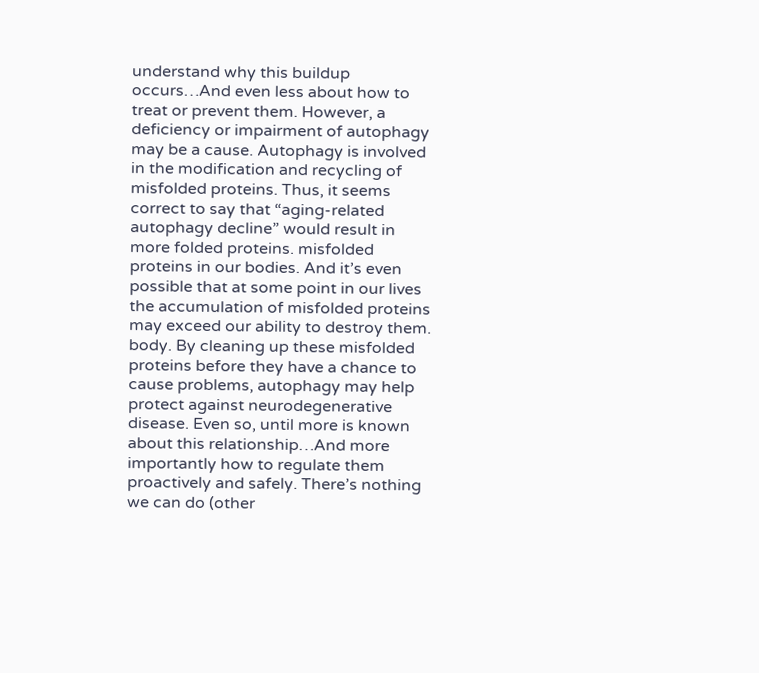understand why this buildup occurs…And even less about how to treat or prevent them. However, a deficiency or impairment of autophagy may be a cause. Autophagy is involved in the modification and recycling of misfolded proteins. Thus, it seems correct to say that “aging-related autophagy decline” would result in more folded proteins. misfolded proteins in our bodies. And it’s even possible that at some point in our lives the accumulation of misfolded proteins may exceed our ability to destroy them. body. By cleaning up these misfolded proteins before they have a chance to cause problems, autophagy may help protect against neurodegenerative disease. Even so, until more is known about this relationship…And more importantly how to regulate them proactively and safely. There’s nothing we can do (other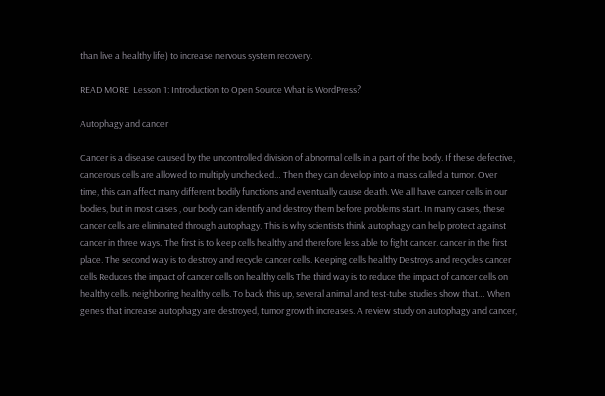than live a healthy life) to increase nervous system recovery.

READ MORE  Lesson 1: Introduction to Open Source What is WordPress?

Autophagy and cancer

Cancer is a disease caused by the uncontrolled division of abnormal cells in a part of the body. If these defective, cancerous cells are allowed to multiply unchecked… Then they can develop into a mass called a tumor. Over time, this can affect many different bodily functions and eventually cause death. We all have cancer cells in our bodies, but in most cases , our body can identify and destroy them before problems start. In many cases, these cancer cells are eliminated through autophagy. This is why scientists think autophagy can help protect against cancer in three ways. The first is to keep cells healthy and therefore less able to fight cancer. cancer in the first place. The second way is to destroy and recycle cancer cells. Keeping cells healthy Destroys and recycles cancer cells Reduces the impact of cancer cells on healthy cells The third way is to reduce the impact of cancer cells on healthy cells. neighboring healthy cells. To back this up, several animal and test-tube studies show that… When genes that increase autophagy are destroyed, tumor growth increases. A review study on autophagy and cancer,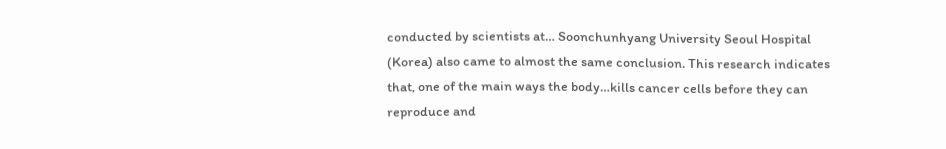conducted by scientists at… Soonchunhyang University Seoul Hospital (Korea) also came to almost the same conclusion. This research indicates that, one of the main ways the body…kills cancer cells before they can reproduce and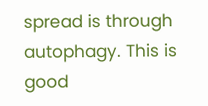spread is through autophagy. This is good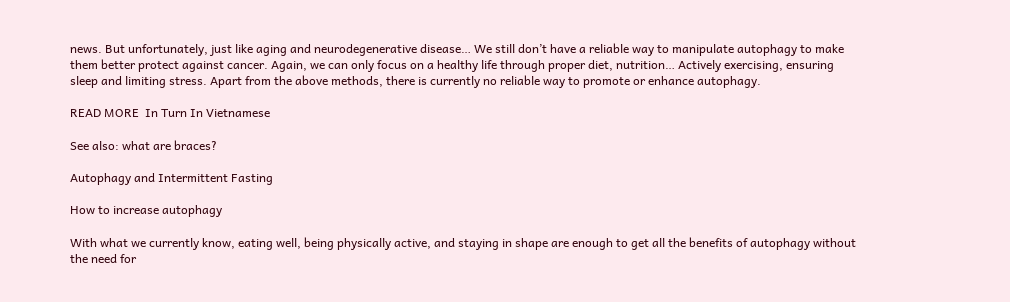news. But unfortunately, just like aging and neurodegenerative disease… We still don’t have a reliable way to manipulate autophagy to make them better protect against cancer. Again, we can only focus on a healthy life through proper diet, nutrition… Actively exercising, ensuring sleep and limiting stress. Apart from the above methods, there is currently no reliable way to promote or enhance autophagy.

READ MORE  In Turn In Vietnamese

See also: what are braces?

Autophagy and Intermittent Fasting

How to increase autophagy

With what we currently know, eating well, being physically active, and staying in shape are enough to get all the benefits of autophagy without the need for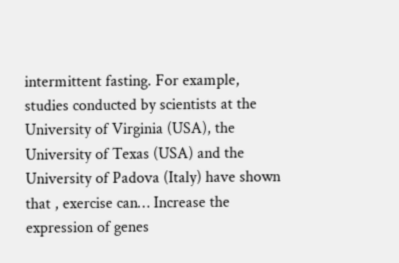intermittent fasting. For example, studies conducted by scientists at the University of Virginia (USA), the University of Texas (USA) and the University of Padova (Italy) have shown that , exercise can… Increase the expression of genes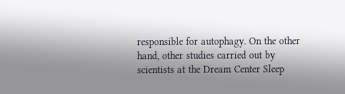responsible for autophagy. On the other hand, other studies carried out by scientists at the Dream Center Sleep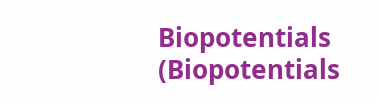Biopotentials (Biopotentials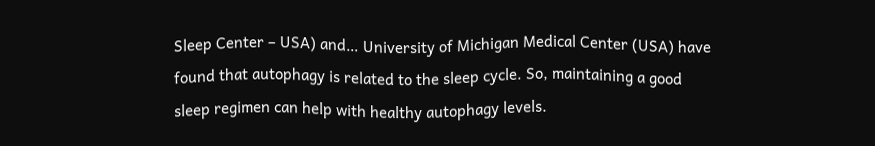Sleep Center – USA) and… University of Michigan Medical Center (USA) have found that autophagy is related to the sleep cycle. So, maintaining a good sleep regimen can help with healthy autophagy levels.